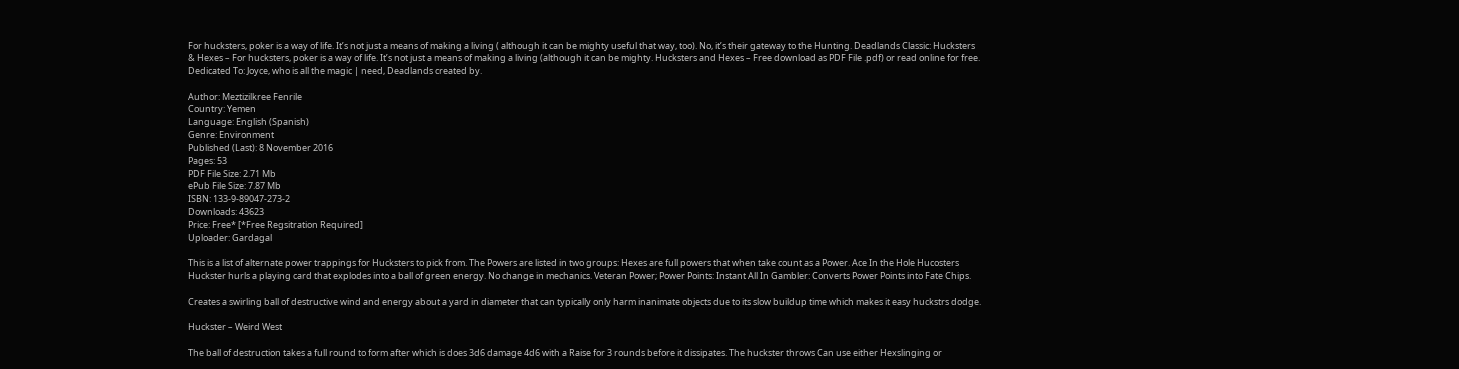For hucksters, poker is a way of life. It’s not just a means of making a living ( although it can be mighty useful that way, too). No, it’s their gateway to the Hunting. Deadlands Classic: Hucksters & Hexes – For hucksters, poker is a way of life. It’s not just a means of making a living (although it can be mighty. Hucksters and Hexes – Free download as PDF File .pdf) or read online for free. Dedicated To: Joyce, who is all the magic | need, Deadlands created by.

Author: Meztizilkree Fenrile
Country: Yemen
Language: English (Spanish)
Genre: Environment
Published (Last): 8 November 2016
Pages: 53
PDF File Size: 2.71 Mb
ePub File Size: 7.87 Mb
ISBN: 133-9-89047-273-2
Downloads: 43623
Price: Free* [*Free Regsitration Required]
Uploader: Gardagal

This is a list of alternate power trappings for Hucksters to pick from. The Powers are listed in two groups: Hexes are full powers that when take count as a Power. Ace In the Hole Hucosters Huckster hurls a playing card that explodes into a ball of green energy. No change in mechanics. Veteran Power; Power Points: Instant All In Gambler: Converts Power Points into Fate Chips.

Creates a swirling ball of destructive wind and energy about a yard in diameter that can typically only harm inanimate objects due to its slow buildup time which makes it easy huckstrs dodge.

Huckster – Weird West

The ball of destruction takes a full round to form after which is does 3d6 damage 4d6 with a Raise for 3 rounds before it dissipates. The huckster throws Can use either Hexslinging or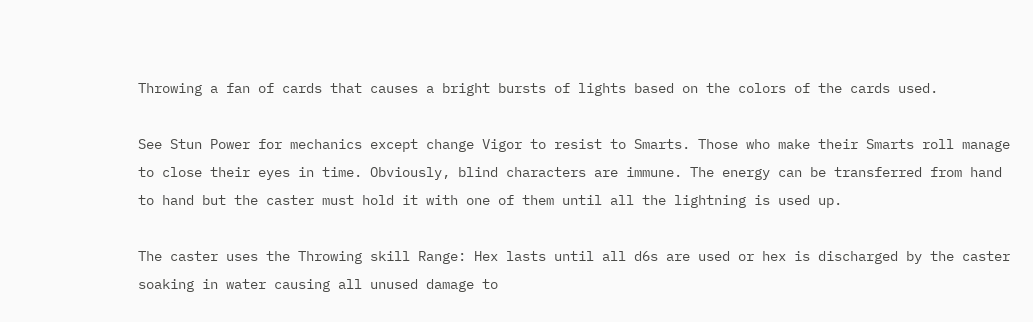Throwing a fan of cards that causes a bright bursts of lights based on the colors of the cards used.

See Stun Power for mechanics except change Vigor to resist to Smarts. Those who make their Smarts roll manage to close their eyes in time. Obviously, blind characters are immune. The energy can be transferred from hand to hand but the caster must hold it with one of them until all the lightning is used up.

The caster uses the Throwing skill Range: Hex lasts until all d6s are used or hex is discharged by the caster soaking in water causing all unused damage to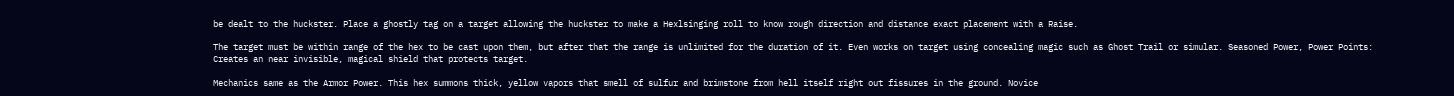be dealt to the huckster. Place a ghostly tag on a target allowing the huckster to make a Hexlsinging roll to know rough direction and distance exact placement with a Raise.

The target must be within range of the hex to be cast upon them, but after that the range is unlimited for the duration of it. Even works on target using concealing magic such as Ghost Trail or simular. Seasoned Power, Power Points: Creates an near invisible, magical shield that protects target.

Mechanics same as the Armor Power. This hex summons thick, yellow vapors that smell of sulfur and brimstone from hell itself right out fissures in the ground. Novice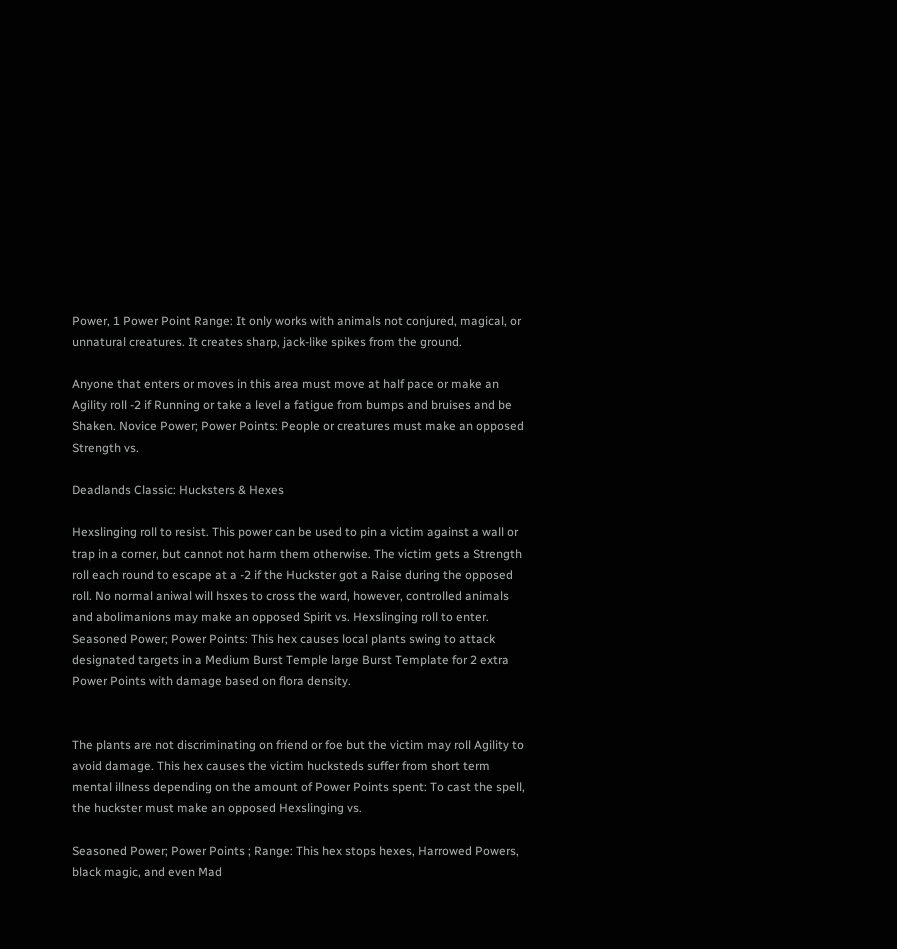Power, 1 Power Point Range: It only works with animals not conjured, magical, or unnatural creatures. It creates sharp, jack-like spikes from the ground.

Anyone that enters or moves in this area must move at half pace or make an Agility roll -2 if Running or take a level a fatigue from bumps and bruises and be Shaken. Novice Power; Power Points: People or creatures must make an opposed Strength vs.

Deadlands Classic: Hucksters & Hexes

Hexslinging roll to resist. This power can be used to pin a victim against a wall or trap in a corner, but cannot not harm them otherwise. The victim gets a Strength roll each round to escape at a -2 if the Huckster got a Raise during the opposed roll. No normal aniwal will hsxes to cross the ward, however, controlled animals and abolimanions may make an opposed Spirit vs. Hexslinging roll to enter. Seasoned Power; Power Points: This hex causes local plants swing to attack designated targets in a Medium Burst Temple large Burst Template for 2 extra Power Points with damage based on flora density.


The plants are not discriminating on friend or foe but the victim may roll Agility to avoid damage. This hex causes the victim hucksteds suffer from short term mental illness depending on the amount of Power Points spent: To cast the spell, the huckster must make an opposed Hexslinging vs.

Seasoned Power; Power Points ; Range: This hex stops hexes, Harrowed Powers, black magic, and even Mad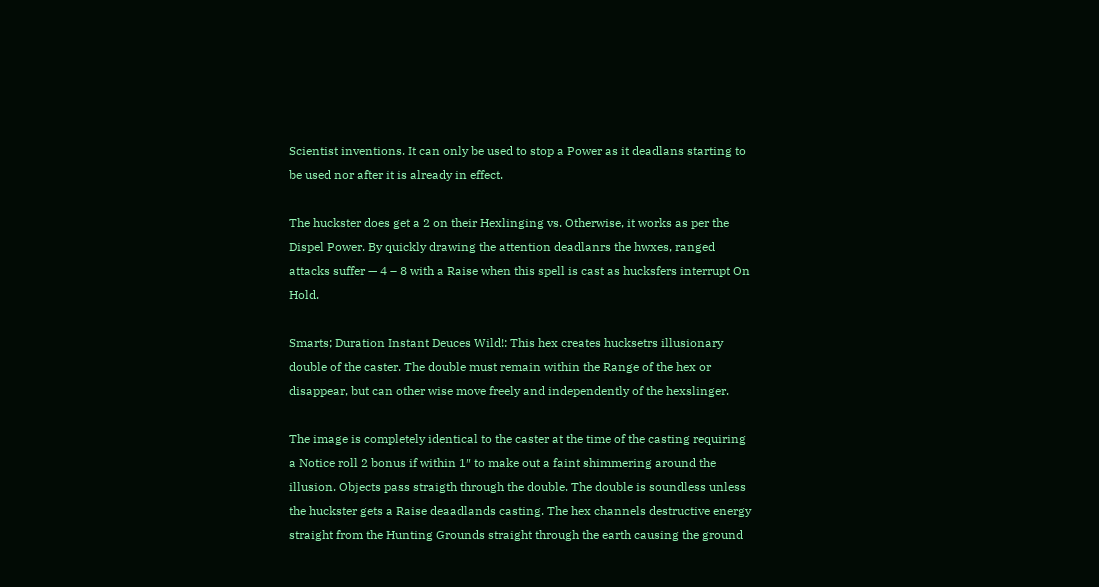Scientist inventions. It can only be used to stop a Power as it deadlans starting to be used nor after it is already in effect.

The huckster does get a 2 on their Hexlinging vs. Otherwise, it works as per the Dispel Power. By quickly drawing the attention deadlanrs the hwxes, ranged attacks suffer — 4 – 8 with a Raise when this spell is cast as hucksfers interrupt On Hold.

Smarts; Duration Instant Deuces Wild!: This hex creates hucksetrs illusionary double of the caster. The double must remain within the Range of the hex or disappear, but can other wise move freely and independently of the hexslinger.

The image is completely identical to the caster at the time of the casting requiring a Notice roll 2 bonus if within 1″ to make out a faint shimmering around the illusion. Objects pass straigth through the double. The double is soundless unless the huckster gets a Raise deaadlands casting. The hex channels destructive energy straight from the Hunting Grounds straight through the earth causing the ground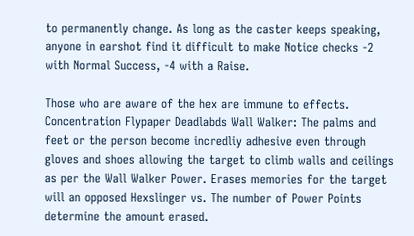to permanently change. As long as the caster keeps speaking, anyone in earshot find it difficult to make Notice checks -2 with Normal Success, -4 with a Raise.

Those who are aware of the hex are immune to effects. Concentration Flypaper Deadlabds Wall Walker: The palms and feet or the person become incredliy adhesive even through gloves and shoes allowing the target to climb walls and ceilings as per the Wall Walker Power. Erases memories for the target will an opposed Hexslinger vs. The number of Power Points determine the amount erased.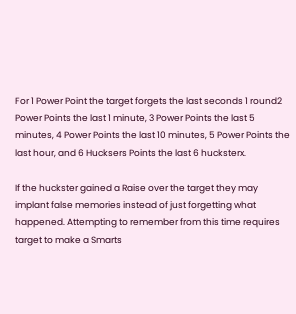For 1 Power Point the target forgets the last seconds 1 round2 Power Points the last 1 minute, 3 Power Points the last 5 minutes, 4 Power Points the last 10 minutes, 5 Power Points the last hour, and 6 Hucksers Points the last 6 hucksterx.

If the huckster gained a Raise over the target they may implant false memories instead of just forgetting what happened. Attempting to remember from this time requires target to make a Smarts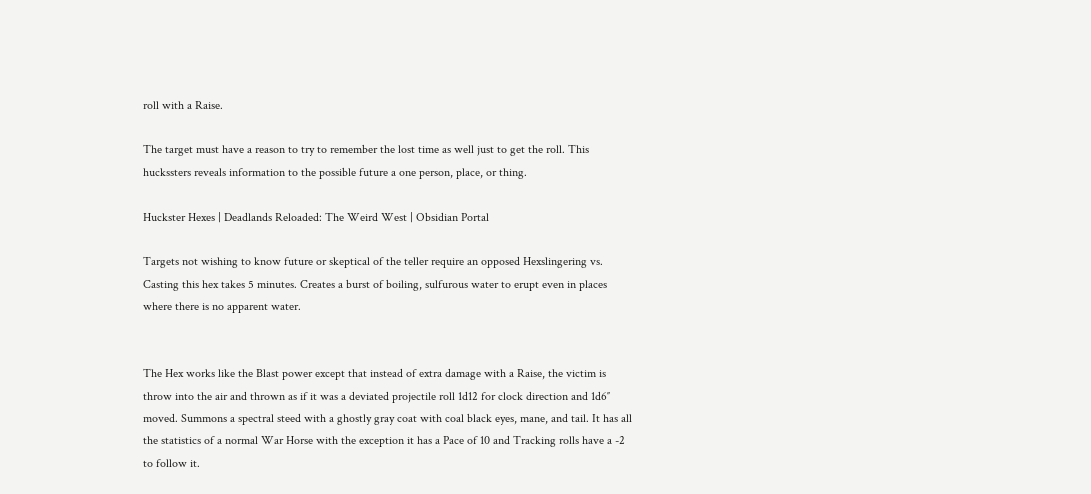roll with a Raise.

The target must have a reason to try to remember the lost time as well just to get the roll. This huckssters reveals information to the possible future a one person, place, or thing.

Huckster Hexes | Deadlands Reloaded: The Weird West | Obsidian Portal

Targets not wishing to know future or skeptical of the teller require an opposed Hexslingering vs. Casting this hex takes 5 minutes. Creates a burst of boiling, sulfurous water to erupt even in places where there is no apparent water.


The Hex works like the Blast power except that instead of extra damage with a Raise, the victim is throw into the air and thrown as if it was a deviated projectile roll 1d12 for clock direction and 1d6″ moved. Summons a spectral steed with a ghostly gray coat with coal black eyes, mane, and tail. It has all the statistics of a normal War Horse with the exception it has a Pace of 10 and Tracking rolls have a -2 to follow it.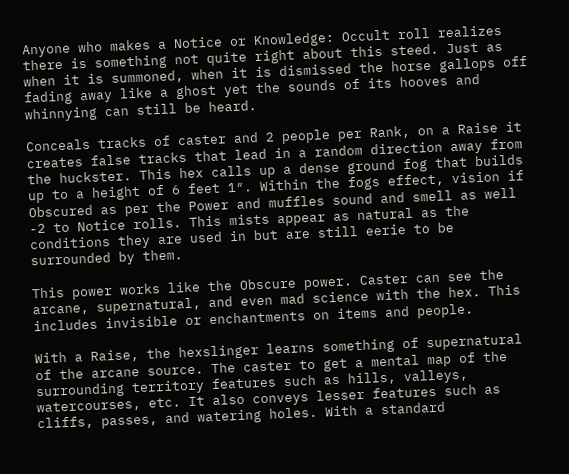Anyone who makes a Notice or Knowledge: Occult roll realizes there is something not quite right about this steed. Just as when it is summoned, when it is dismissed the horse gallops off fading away like a ghost yet the sounds of its hooves and whinnying can still be heard.

Conceals tracks of caster and 2 people per Rank, on a Raise it creates false tracks that lead in a random direction away from the huckster. This hex calls up a dense ground fog that builds up to a height of 6 feet 1″. Within the fogs effect, vision if Obscured as per the Power and muffles sound and smell as well -2 to Notice rolls. This mists appear as natural as the conditions they are used in but are still eerie to be surrounded by them.

This power works like the Obscure power. Caster can see the arcane, supernatural, and even mad science with the hex. This includes invisible or enchantments on items and people.

With a Raise, the hexslinger learns something of supernatural of the arcane source. The caster to get a mental map of the surrounding territory features such as hills, valleys, watercourses, etc. It also conveys lesser features such as cliffs, passes, and watering holes. With a standard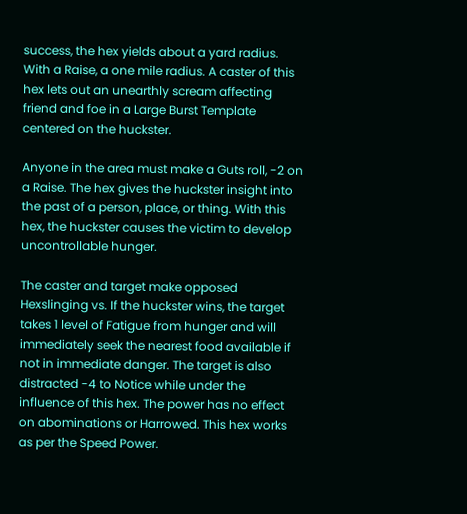success, the hex yields about a yard radius. With a Raise, a one mile radius. A caster of this hex lets out an unearthly scream affecting friend and foe in a Large Burst Template centered on the huckster.

Anyone in the area must make a Guts roll, -2 on a Raise. The hex gives the huckster insight into the past of a person, place, or thing. With this hex, the huckster causes the victim to develop uncontrollable hunger.

The caster and target make opposed Hexslinging vs. If the huckster wins, the target takes 1 level of Fatigue from hunger and will immediately seek the nearest food available if not in immediate danger. The target is also distracted -4 to Notice while under the influence of this hex. The power has no effect on abominations or Harrowed. This hex works as per the Speed Power.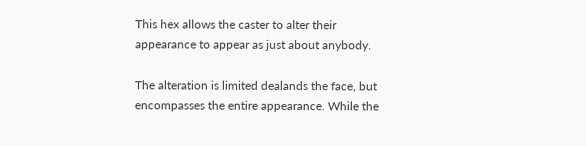This hex allows the caster to alter their appearance to appear as just about anybody.

The alteration is limited dealands the face, but encompasses the entire appearance. While the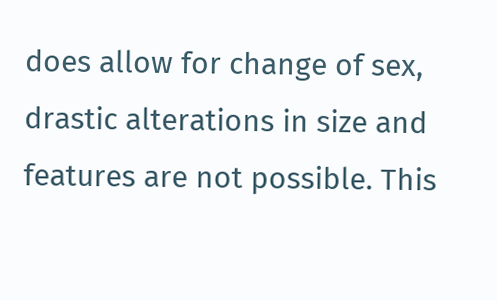does allow for change of sex, drastic alterations in size and features are not possible. This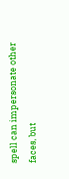spell can impersonate other faces, but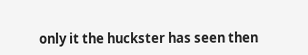only it the huckster has seen then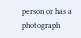person or has a photograph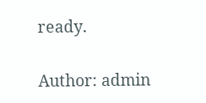ready.

Author: admin